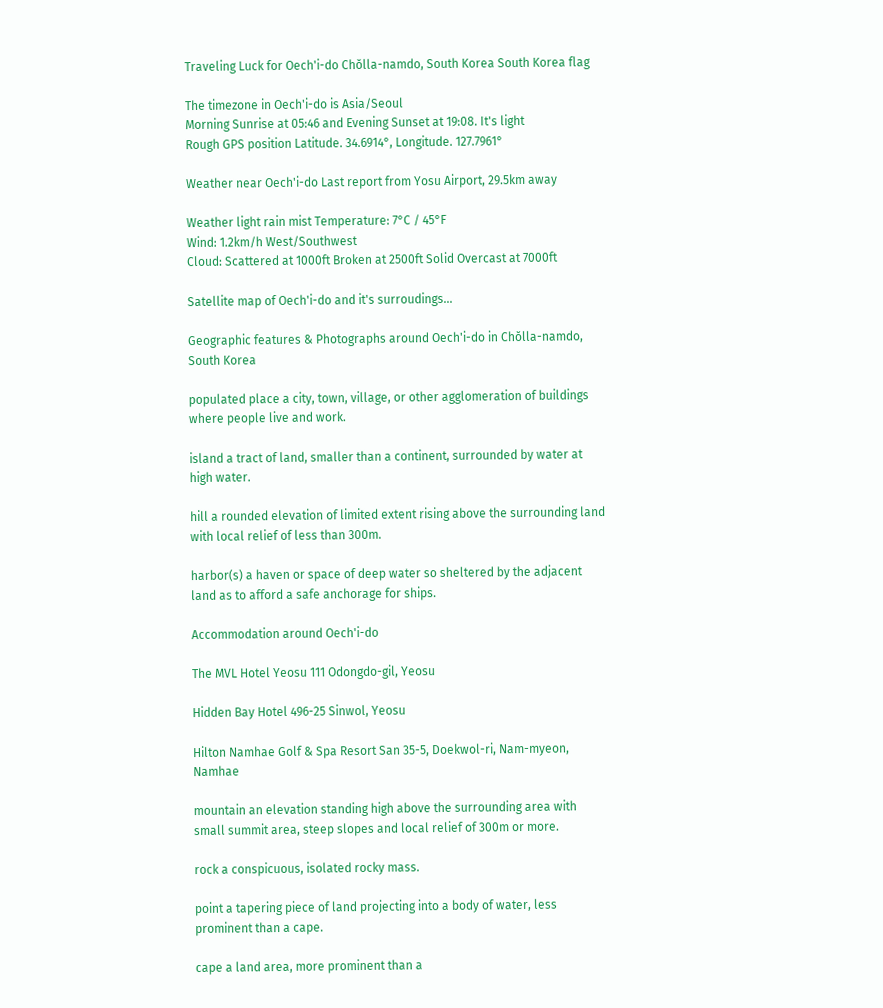Traveling Luck for Oech'i-do Chŏlla-namdo, South Korea South Korea flag

The timezone in Oech'i-do is Asia/Seoul
Morning Sunrise at 05:46 and Evening Sunset at 19:08. It's light
Rough GPS position Latitude. 34.6914°, Longitude. 127.7961°

Weather near Oech'i-do Last report from Yosu Airport, 29.5km away

Weather light rain mist Temperature: 7°C / 45°F
Wind: 1.2km/h West/Southwest
Cloud: Scattered at 1000ft Broken at 2500ft Solid Overcast at 7000ft

Satellite map of Oech'i-do and it's surroudings...

Geographic features & Photographs around Oech'i-do in Chŏlla-namdo, South Korea

populated place a city, town, village, or other agglomeration of buildings where people live and work.

island a tract of land, smaller than a continent, surrounded by water at high water.

hill a rounded elevation of limited extent rising above the surrounding land with local relief of less than 300m.

harbor(s) a haven or space of deep water so sheltered by the adjacent land as to afford a safe anchorage for ships.

Accommodation around Oech'i-do

The MVL Hotel Yeosu 111 Odongdo-gil, Yeosu

Hidden Bay Hotel 496-25 Sinwol, Yeosu

Hilton Namhae Golf & Spa Resort San 35-5, Doekwol-ri, Nam-myeon, Namhae

mountain an elevation standing high above the surrounding area with small summit area, steep slopes and local relief of 300m or more.

rock a conspicuous, isolated rocky mass.

point a tapering piece of land projecting into a body of water, less prominent than a cape.

cape a land area, more prominent than a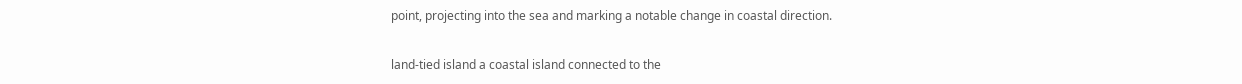point, projecting into the sea and marking a notable change in coastal direction.

land-tied island a coastal island connected to the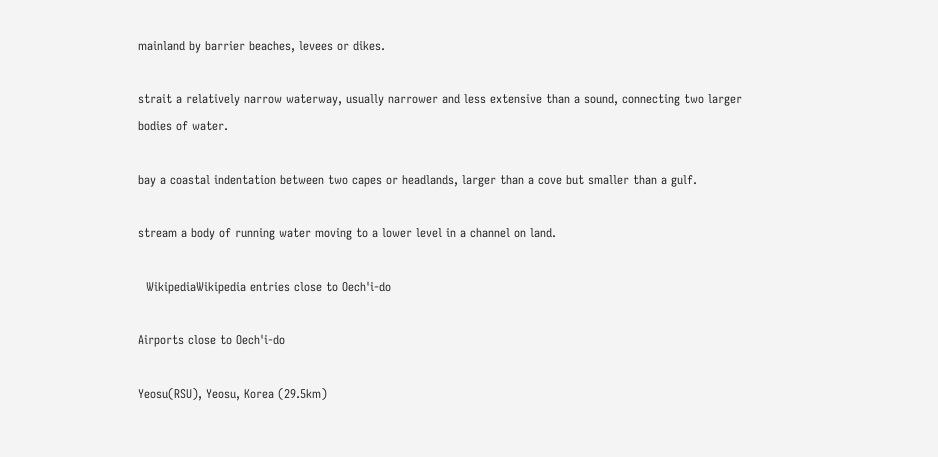mainland by barrier beaches, levees or dikes.

strait a relatively narrow waterway, usually narrower and less extensive than a sound, connecting two larger bodies of water.

bay a coastal indentation between two capes or headlands, larger than a cove but smaller than a gulf.

stream a body of running water moving to a lower level in a channel on land.

  WikipediaWikipedia entries close to Oech'i-do

Airports close to Oech'i-do

Yeosu(RSU), Yeosu, Korea (29.5km)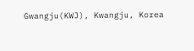Gwangju(KWJ), Kwangju, Korea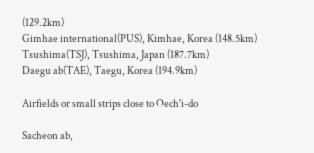(129.2km)
Gimhae international(PUS), Kimhae, Korea (148.5km)
Tsushima(TSJ), Tsushima, Japan (187.7km)
Daegu ab(TAE), Taegu, Korea (194.9km)

Airfields or small strips close to Oech'i-do

Sacheon ab,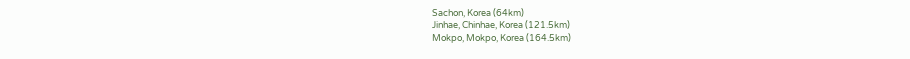Sachon, Korea (64km)
Jinhae, Chinhae, Korea (121.5km)
Mokpo, Mokpo, Korea (164.5km)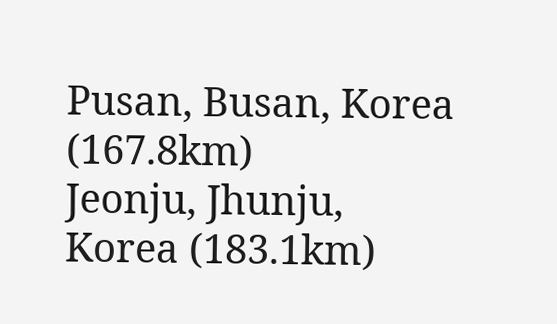Pusan, Busan, Korea (167.8km)
Jeonju, Jhunju, Korea (183.1km)